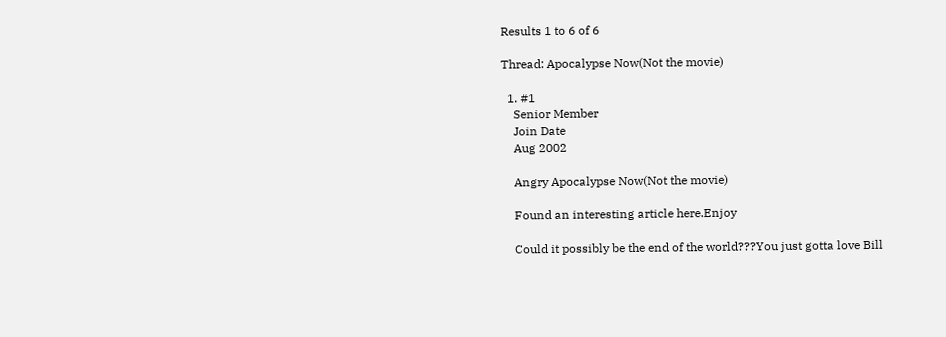Results 1 to 6 of 6

Thread: Apocalypse Now(Not the movie)

  1. #1
    Senior Member
    Join Date
    Aug 2002

    Angry Apocalypse Now(Not the movie)

    Found an interesting article here.Enjoy

    Could it possibly be the end of the world???You just gotta love Bill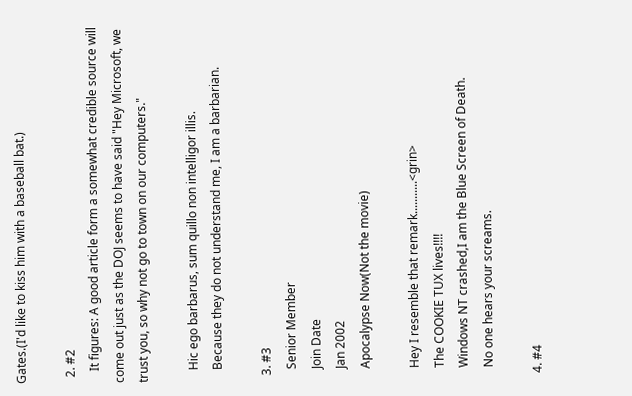Gates.(I'd like to kiss him with a baseball bat.)

  2. #2
    It figures: A good article form a somewhat credible source will come out just as the DOJ seems to have said "Hey Microsoft, we trust you, so why not go to town on our computers."

    Hic ego barbarus, sum quillo non intelligor illis.
    Because they do not understand me, I am a barbarian.

  3. #3
    Senior Member
    Join Date
    Jan 2002
    Apocalypse Now(Not the movie)

    Hey I resemble that remark...........<grin>
    The COOKIE TUX lives!!!!
    Windows NT crashed,I am the Blue Screen of Death.
    No one hears your screams.

  4. #4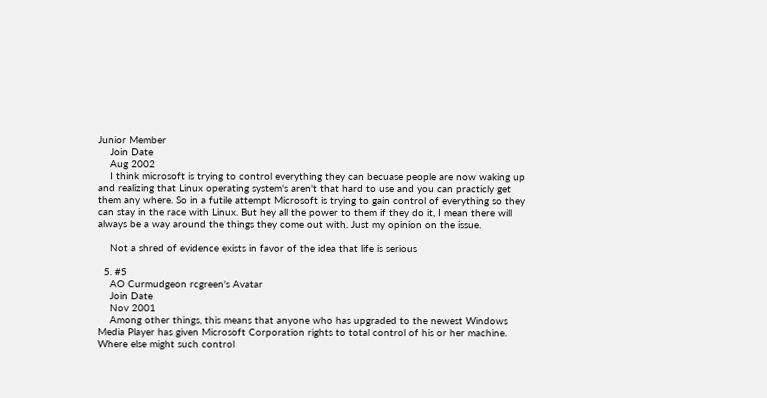Junior Member
    Join Date
    Aug 2002
    I think microsoft is trying to control everything they can becuase people are now waking up and realizing that Linux operating system's aren't that hard to use and you can practicly get them any where. So in a futile attempt Microsoft is trying to gain control of everything so they can stay in the race with Linux. But hey all the power to them if they do it, I mean there will always be a way around the things they come out with. Just my opinion on the issue.

    Not a shred of evidence exists in favor of the idea that life is serious

  5. #5
    AO Curmudgeon rcgreen's Avatar
    Join Date
    Nov 2001
    Among other things, this means that anyone who has upgraded to the newest Windows Media Player has given Microsoft Corporation rights to total control of his or her machine. Where else might such control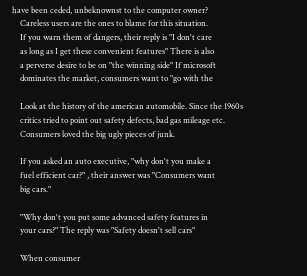have been ceded, unbeknownst to the computer owner?
    Careless users are the ones to blame for this situation.
    If you warn them of dangers, their reply is "I don't care
    as long as I get these convenient features" There is also
    a perverse desire to be on "the winning side" If microsoft
    dominates the market, consumers want to "go with the

    Look at the history of the american automobile. Since the 1960s
    critics tried to point out safety defects, bad gas mileage etc.
    Consumers loved the big ugly pieces of junk.

    If you asked an auto executive, "why don't you make a
    fuel efficient car?" , their answer was "Consumers want
    big cars."

    "Why don't you put some advanced safety features in
    your cars?" The reply was "Safety doesn't sell cars"

    When consumer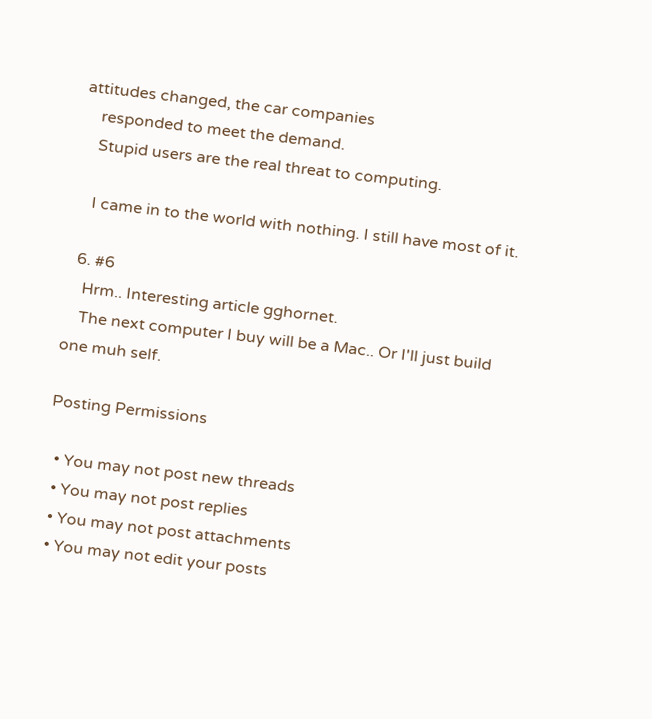attitudes changed, the car companies
    responded to meet the demand.
    Stupid users are the real threat to computing.

    I came in to the world with nothing. I still have most of it.

  6. #6
    Hrm.. Interesting article gghornet.
    The next computer I buy will be a Mac.. Or I'll just build one muh self.

Posting Permissions

  • You may not post new threads
  • You may not post replies
  • You may not post attachments
  • You may not edit your posts